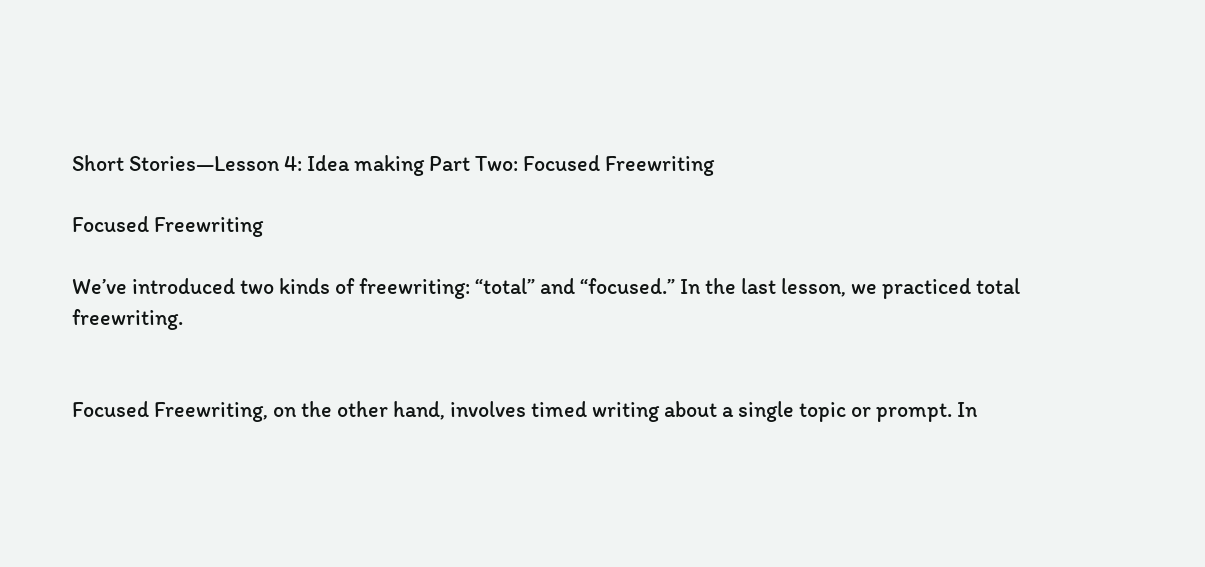Short Stories—Lesson 4: Idea making Part Two: Focused Freewriting

Focused Freewriting

We’ve introduced two kinds of freewriting: “total” and “focused.” In the last lesson, we practiced total freewriting.


Focused Freewriting, on the other hand, involves timed writing about a single topic or prompt. In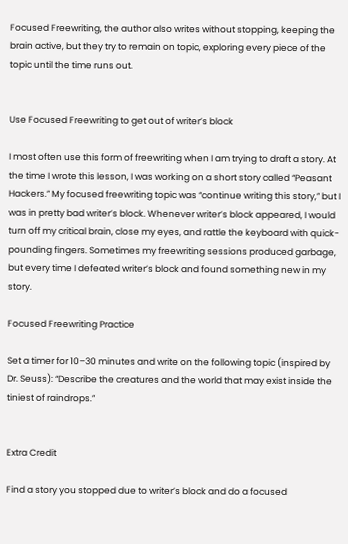Focused Freewriting, the author also writes without stopping, keeping the brain active, but they try to remain on topic, exploring every piece of the topic until the time runs out.


Use Focused Freewriting to get out of writer’s block

I most often use this form of freewriting when I am trying to draft a story. At the time I wrote this lesson, I was working on a short story called “Peasant Hackers.” My focused freewriting topic was “continue writing this story,” but I was in pretty bad writer’s block. Whenever writer’s block appeared, I would turn off my critical brain, close my eyes, and rattle the keyboard with quick-pounding fingers. Sometimes my freewriting sessions produced garbage, but every time I defeated writer’s block and found something new in my story.

Focused Freewriting Practice

Set a timer for 10–30 minutes and write on the following topic (inspired by Dr. Seuss): “Describe the creatures and the world that may exist inside the tiniest of raindrops.”


Extra Credit

Find a story you stopped due to writer’s block and do a focused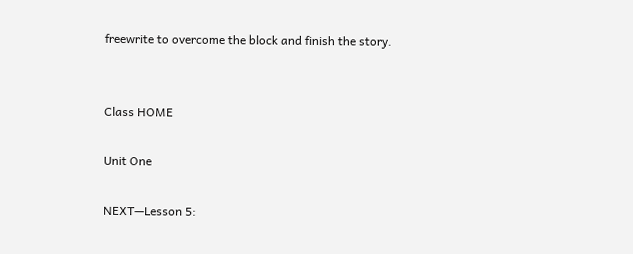freewrite to overcome the block and finish the story.


Class HOME

Unit One

NEXT—Lesson 5: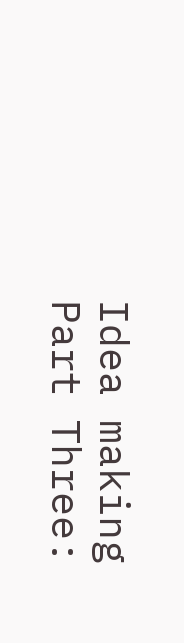Idea making Part Three: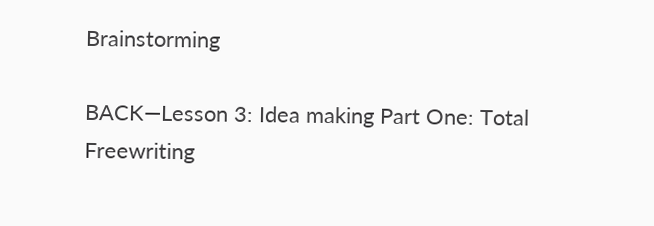Brainstorming

BACK—Lesson 3: Idea making Part One: Total Freewriting